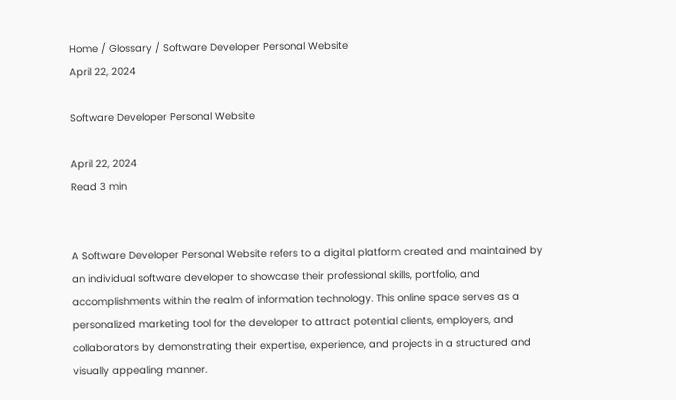Home / Glossary / Software Developer Personal Website
April 22, 2024

Software Developer Personal Website

April 22, 2024
Read 3 min


A Software Developer Personal Website refers to a digital platform created and maintained by an individual software developer to showcase their professional skills, portfolio, and accomplishments within the realm of information technology. This online space serves as a personalized marketing tool for the developer to attract potential clients, employers, and collaborators by demonstrating their expertise, experience, and projects in a structured and visually appealing manner.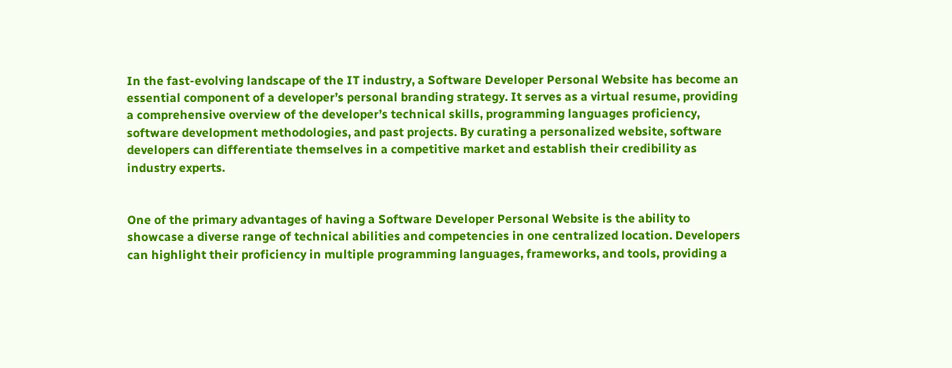In the fast-evolving landscape of the IT industry, a Software Developer Personal Website has become an essential component of a developer’s personal branding strategy. It serves as a virtual resume, providing a comprehensive overview of the developer’s technical skills, programming languages proficiency, software development methodologies, and past projects. By curating a personalized website, software developers can differentiate themselves in a competitive market and establish their credibility as industry experts.


One of the primary advantages of having a Software Developer Personal Website is the ability to showcase a diverse range of technical abilities and competencies in one centralized location. Developers can highlight their proficiency in multiple programming languages, frameworks, and tools, providing a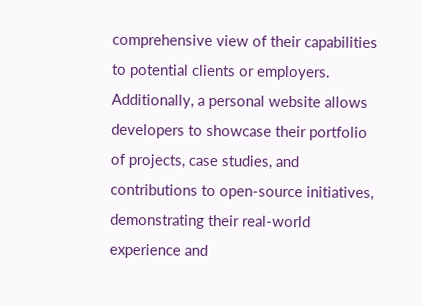comprehensive view of their capabilities to potential clients or employers. Additionally, a personal website allows developers to showcase their portfolio of projects, case studies, and contributions to open-source initiatives, demonstrating their real-world experience and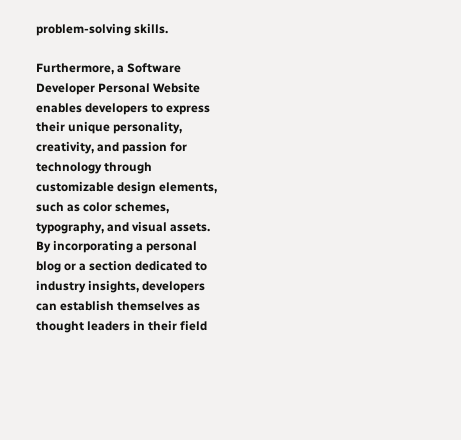problem-solving skills.

Furthermore, a Software Developer Personal Website enables developers to express their unique personality, creativity, and passion for technology through customizable design elements, such as color schemes, typography, and visual assets. By incorporating a personal blog or a section dedicated to industry insights, developers can establish themselves as thought leaders in their field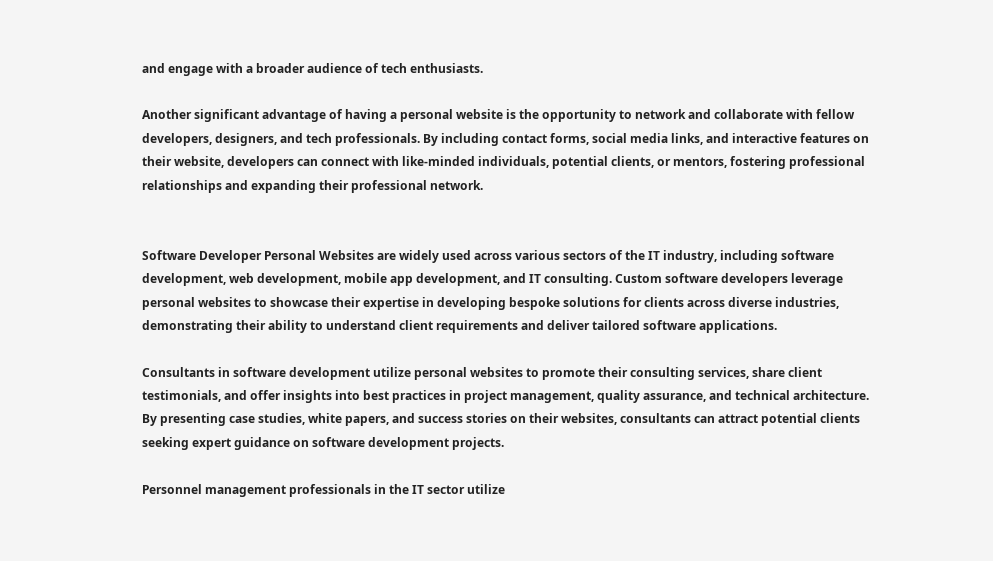and engage with a broader audience of tech enthusiasts.

Another significant advantage of having a personal website is the opportunity to network and collaborate with fellow developers, designers, and tech professionals. By including contact forms, social media links, and interactive features on their website, developers can connect with like-minded individuals, potential clients, or mentors, fostering professional relationships and expanding their professional network.


Software Developer Personal Websites are widely used across various sectors of the IT industry, including software development, web development, mobile app development, and IT consulting. Custom software developers leverage personal websites to showcase their expertise in developing bespoke solutions for clients across diverse industries, demonstrating their ability to understand client requirements and deliver tailored software applications.

Consultants in software development utilize personal websites to promote their consulting services, share client testimonials, and offer insights into best practices in project management, quality assurance, and technical architecture. By presenting case studies, white papers, and success stories on their websites, consultants can attract potential clients seeking expert guidance on software development projects.

Personnel management professionals in the IT sector utilize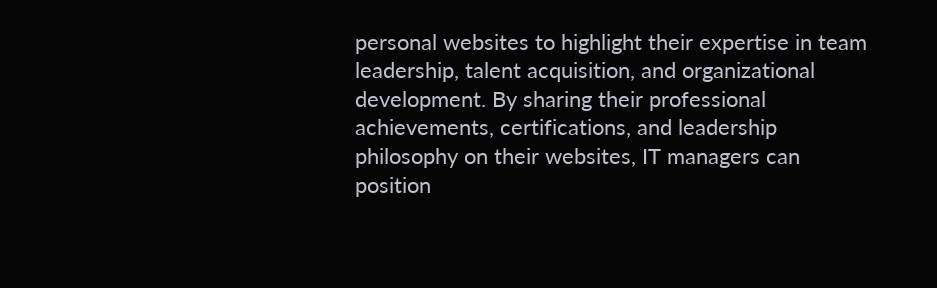personal websites to highlight their expertise in team leadership, talent acquisition, and organizational development. By sharing their professional achievements, certifications, and leadership philosophy on their websites, IT managers can position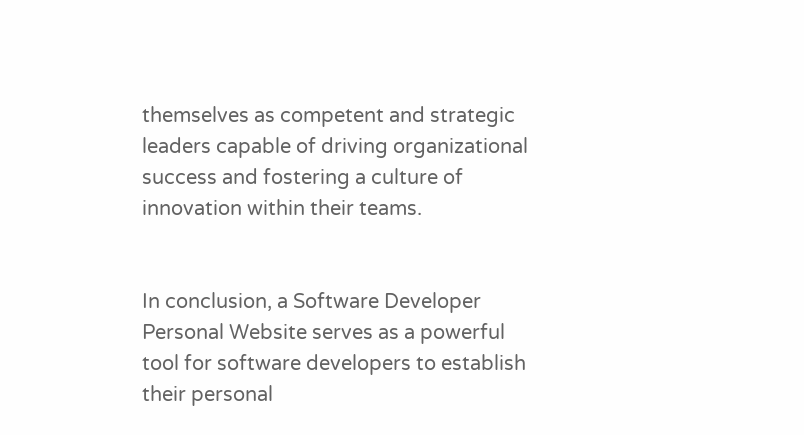themselves as competent and strategic leaders capable of driving organizational success and fostering a culture of innovation within their teams.


In conclusion, a Software Developer Personal Website serves as a powerful tool for software developers to establish their personal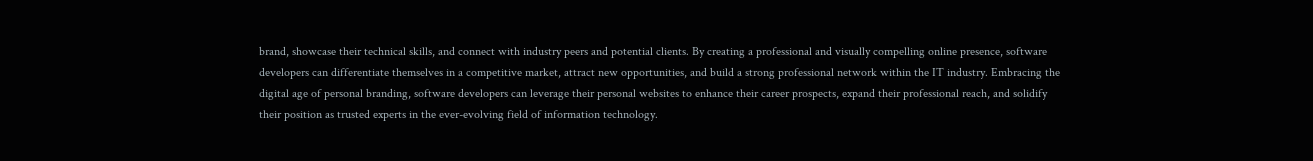brand, showcase their technical skills, and connect with industry peers and potential clients. By creating a professional and visually compelling online presence, software developers can differentiate themselves in a competitive market, attract new opportunities, and build a strong professional network within the IT industry. Embracing the digital age of personal branding, software developers can leverage their personal websites to enhance their career prospects, expand their professional reach, and solidify their position as trusted experts in the ever-evolving field of information technology.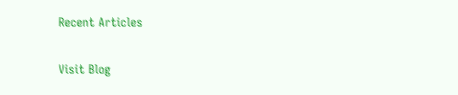Recent Articles

Visit Blog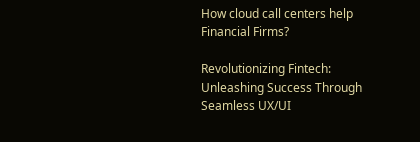How cloud call centers help Financial Firms?

Revolutionizing Fintech: Unleashing Success Through Seamless UX/UI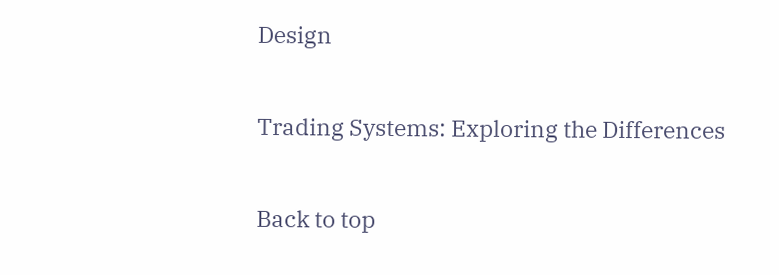Design

Trading Systems: Exploring the Differences

Back to top